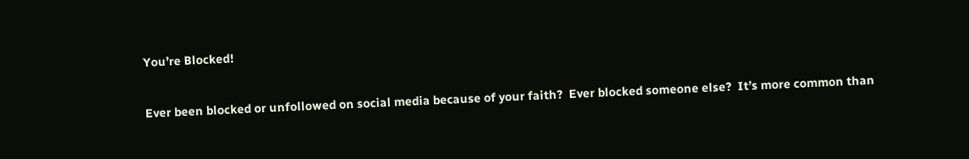You’re Blocked!

Ever been blocked or unfollowed on social media because of your faith?  Ever blocked someone else?  It’s more common than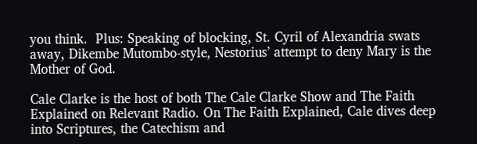you think.  Plus: Speaking of blocking, St. Cyril of Alexandria swats away, Dikembe Mutombo-style, Nestorius’ attempt to deny Mary is the Mother of God.

Cale Clarke is the host of both The Cale Clarke Show and The Faith Explained on Relevant Radio. On The Faith Explained, Cale dives deep into Scriptures, the Catechism and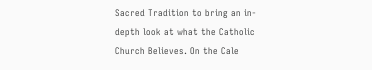Sacred Tradition to bring an in-depth look at what the Catholic Church Believes. On the Cale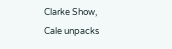Clarke Show, Cale unpacks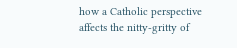how a Catholic perspective affects the nitty-gritty of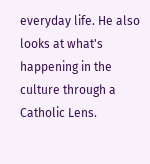everyday life. He also looks at what's happening in the culture through a Catholic Lens.